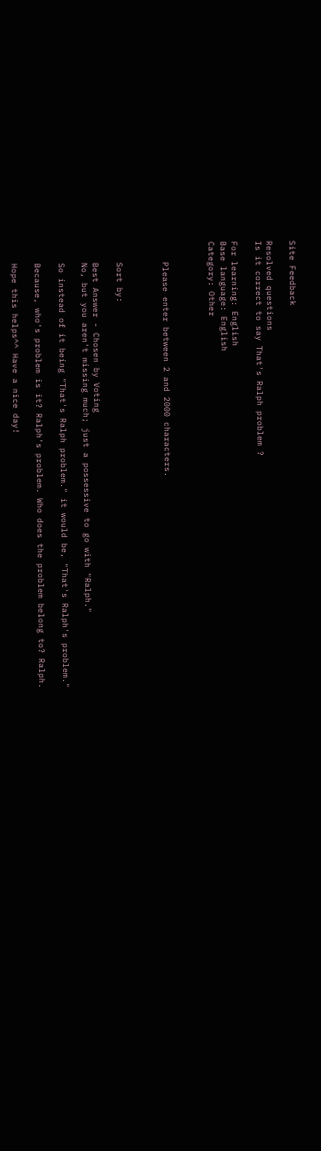Site Feedback

Resolved questions
Is it correct to say That's Ralph problem ?

For learning: English
Base language: English
Category: Other



    Please enter between 2 and 2000 characters.



    Sort by:

    Best Answer - Chosen by Voting
    No, but you aren't missing much; just a possessive to go with "Ralph."

    So instead of it being "That's Ralph problem." it would be, "That's Ralph's problem."

    Because, who's problem is it? Ralph's problem. Who does the problem belong to? Ralph.

    Hope this helps^^ Have a nice day!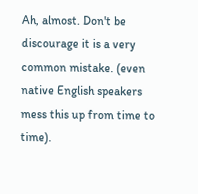Ah, almost. Don't be discourage it is a very common mistake. (even native English speakers mess this up from time to time).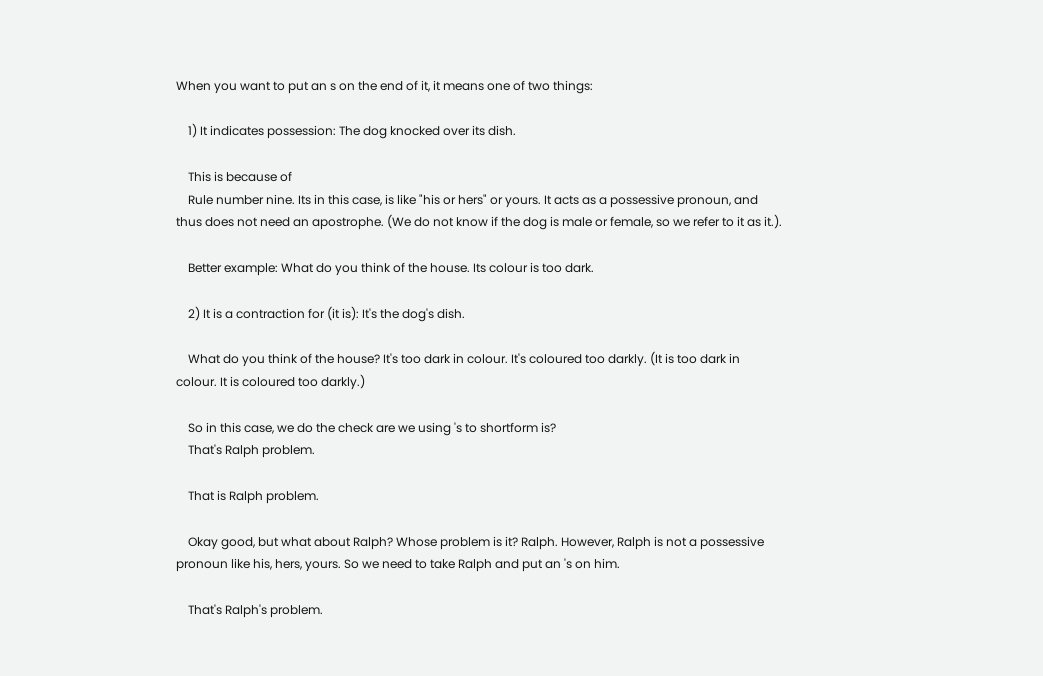When you want to put an s on the end of it, it means one of two things:

    1) It indicates possession: The dog knocked over its dish.

    This is because of
    Rule number nine. Its in this case, is like "his or hers" or yours. It acts as a possessive pronoun, and thus does not need an apostrophe. (We do not know if the dog is male or female, so we refer to it as it.).

    Better example: What do you think of the house. Its colour is too dark.

    2) It is a contraction for (it is): It's the dog's dish.

    What do you think of the house? It's too dark in colour. It's coloured too darkly. (It is too dark in colour. It is coloured too darkly.)

    So in this case, we do the check are we using 's to shortform is?
    That's Ralph problem.

    That is Ralph problem.

    Okay good, but what about Ralph? Whose problem is it? Ralph. However, Ralph is not a possessive pronoun like his, hers, yours. So we need to take Ralph and put an 's on him.

    That's Ralph's problem.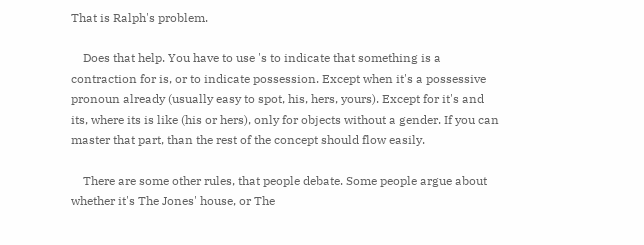That is Ralph's problem.

    Does that help. You have to use 's to indicate that something is a contraction for is, or to indicate possession. Except when it's a possessive pronoun already (usually easy to spot, his, hers, yours). Except for it's and its, where its is like (his or hers), only for objects without a gender. If you can master that part, than the rest of the concept should flow easily.

    There are some other rules, that people debate. Some people argue about whether it's The Jones' house, or The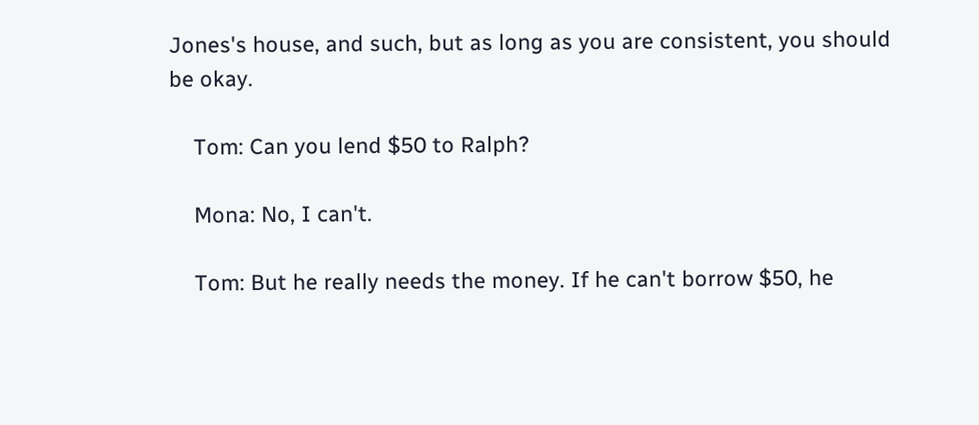Jones's house, and such, but as long as you are consistent, you should be okay.

    Tom: Can you lend $50 to Ralph?

    Mona: No, I can't.

    Tom: But he really needs the money. If he can't borrow $50, he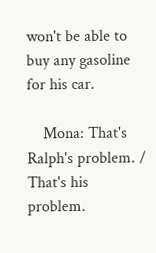won't be able to buy any gasoline for his car.

    Mona: That's Ralph's problem. / That's his problem.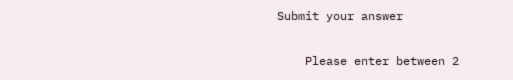Submit your answer

    Please enter between 2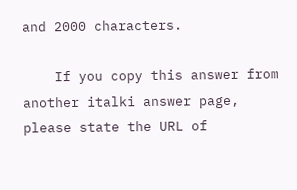and 2000 characters.

    If you copy this answer from another italki answer page, please state the URL of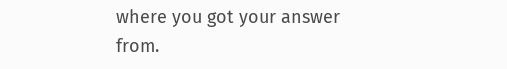where you got your answer from.